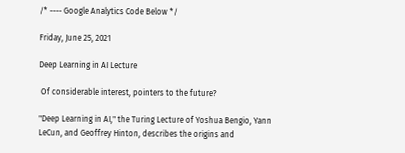/* ---- Google Analytics Code Below */

Friday, June 25, 2021

Deep Learning in AI Lecture

 Of considerable interest, pointers to the future?

"Deep Learning in AI," the Turing Lecture of Yoshua Bengio, Yann LeCun, and Geoffrey Hinton, describes the origins and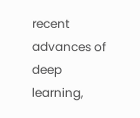recent advances of deep learning,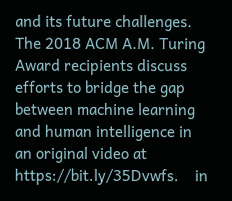and its future challenges. The 2018 ACM A.M. Turing Award recipients discuss efforts to bridge the gap between machine learning and human intelligence in an original video at https://bit.ly/35Dvwfs.    in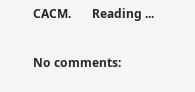CACM.       Reading ...

No comments: